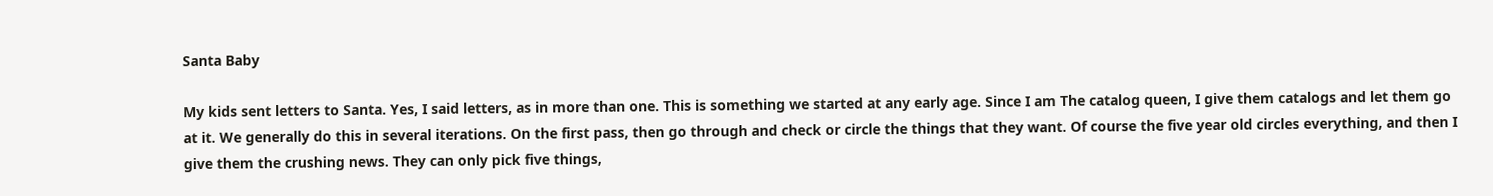Santa Baby

My kids sent letters to Santa. Yes, I said letters, as in more than one. This is something we started at any early age. Since I am The catalog queen, I give them catalogs and let them go at it. We generally do this in several iterations. On the first pass, then go through and check or circle the things that they want. Of course the five year old circles everything, and then I give them the crushing news. They can only pick five things,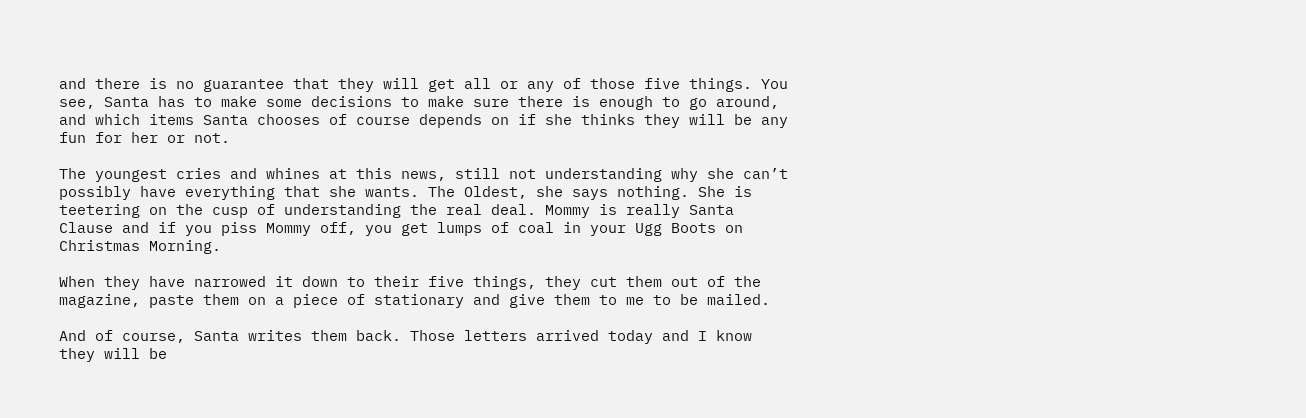and there is no guarantee that they will get all or any of those five things. You see, Santa has to make some decisions to make sure there is enough to go around, and which items Santa chooses of course depends on if she thinks they will be any fun for her or not.

The youngest cries and whines at this news, still not understanding why she can’t possibly have everything that she wants. The Oldest, she says nothing. She is teetering on the cusp of understanding the real deal. Mommy is really Santa Clause and if you piss Mommy off, you get lumps of coal in your Ugg Boots on Christmas Morning.

When they have narrowed it down to their five things, they cut them out of the magazine, paste them on a piece of stationary and give them to me to be mailed.

And of course, Santa writes them back. Those letters arrived today and I know they will be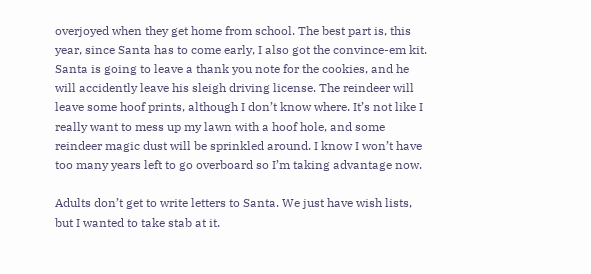overjoyed when they get home from school. The best part is, this year, since Santa has to come early, I also got the convince-em kit. Santa is going to leave a thank you note for the cookies, and he will accidently leave his sleigh driving license. The reindeer will leave some hoof prints, although I don’t know where. It’s not like I really want to mess up my lawn with a hoof hole, and some reindeer magic dust will be sprinkled around. I know I won’t have too many years left to go overboard so I’m taking advantage now.

Adults don’t get to write letters to Santa. We just have wish lists, but I wanted to take stab at it.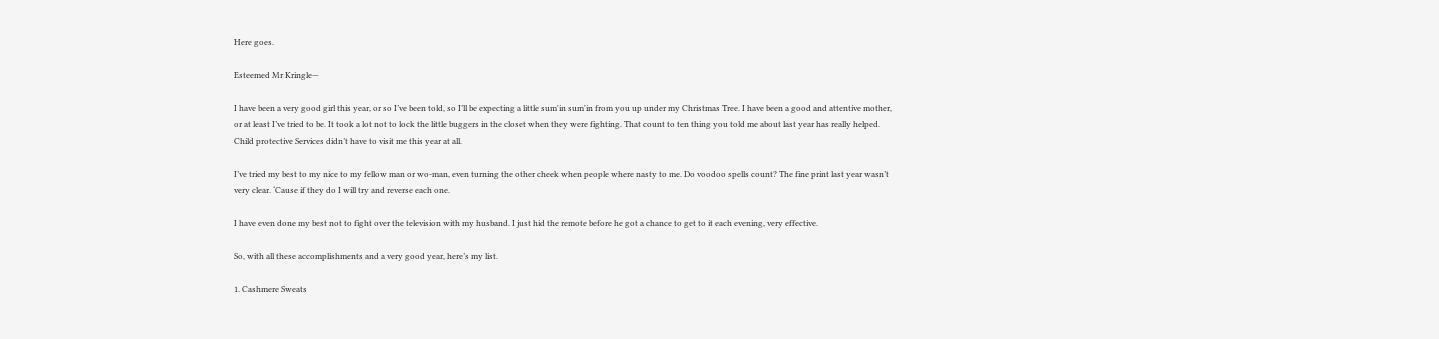Here goes.

Esteemed Mr Kringle—

I have been a very good girl this year, or so I’ve been told, so I’ll be expecting a little sum'in sum'in from you up under my Christmas Tree. I have been a good and attentive mother, or at least I’ve tried to be. It took a lot not to lock the little buggers in the closet when they were fighting. That count to ten thing you told me about last year has really helped. Child protective Services didn’t have to visit me this year at all.

I’ve tried my best to my nice to my fellow man or wo-man, even turning the other cheek when people where nasty to me. Do voodoo spells count? The fine print last year wasn’t very clear. ‘Cause if they do I will try and reverse each one.

I have even done my best not to fight over the television with my husband. I just hid the remote before he got a chance to get to it each evening, very effective.

So, with all these accomplishments and a very good year, here’s my list.

1. Cashmere Sweats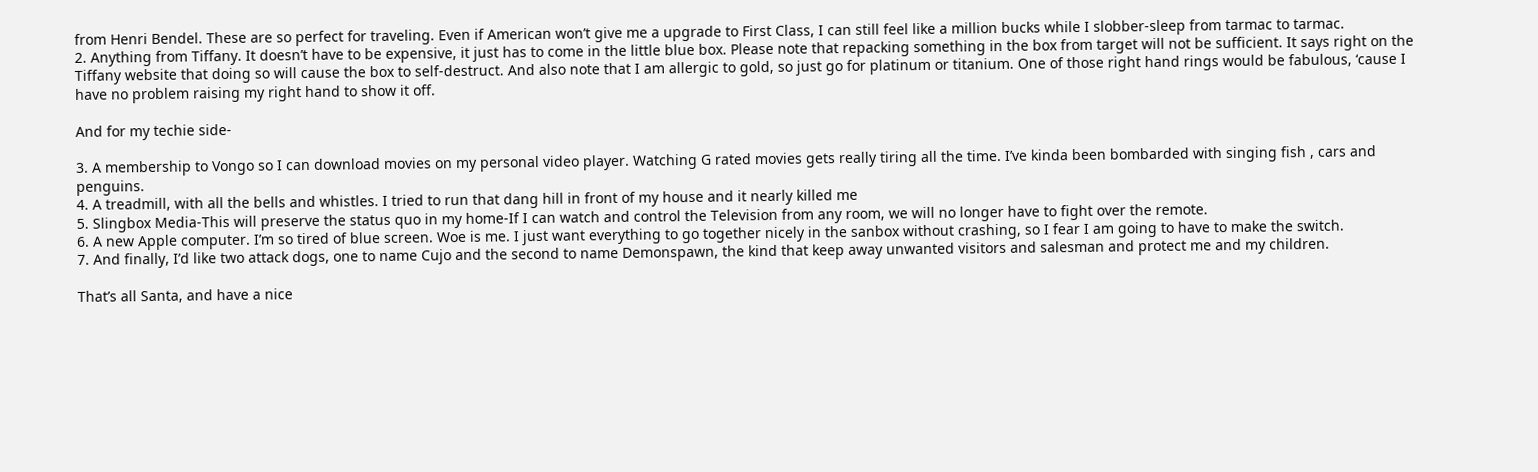from Henri Bendel. These are so perfect for traveling. Even if American won’t give me a upgrade to First Class, I can still feel like a million bucks while I slobber-sleep from tarmac to tarmac.
2. Anything from Tiffany. It doesn’t have to be expensive, it just has to come in the little blue box. Please note that repacking something in the box from target will not be sufficient. It says right on the Tiffany website that doing so will cause the box to self-destruct. And also note that I am allergic to gold, so just go for platinum or titanium. One of those right hand rings would be fabulous, ‘cause I have no problem raising my right hand to show it off.

And for my techie side-

3. A membership to Vongo so I can download movies on my personal video player. Watching G rated movies gets really tiring all the time. I’ve kinda been bombarded with singing fish , cars and penguins.
4. A treadmill, with all the bells and whistles. I tried to run that dang hill in front of my house and it nearly killed me
5. Slingbox Media-This will preserve the status quo in my home-If I can watch and control the Television from any room, we will no longer have to fight over the remote.
6. A new Apple computer. I’m so tired of blue screen. Woe is me. I just want everything to go together nicely in the sanbox without crashing, so I fear I am going to have to make the switch.
7. And finally, I’d like two attack dogs, one to name Cujo and the second to name Demonspawn, the kind that keep away unwanted visitors and salesman and protect me and my children.

That’s all Santa, and have a nice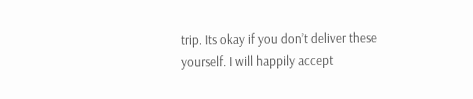trip. Its okay if you don’t deliver these yourself. I will happily accept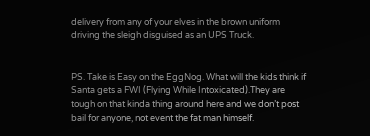delivery from any of your elves in the brown uniform driving the sleigh disguised as an UPS Truck.


PS. Take is Easy on the EggNog. What will the kids think if Santa gets a FWI (Flying While Intoxicated).They are tough on that kinda thing around here and we don’t post bail for anyone, not event the fat man himself.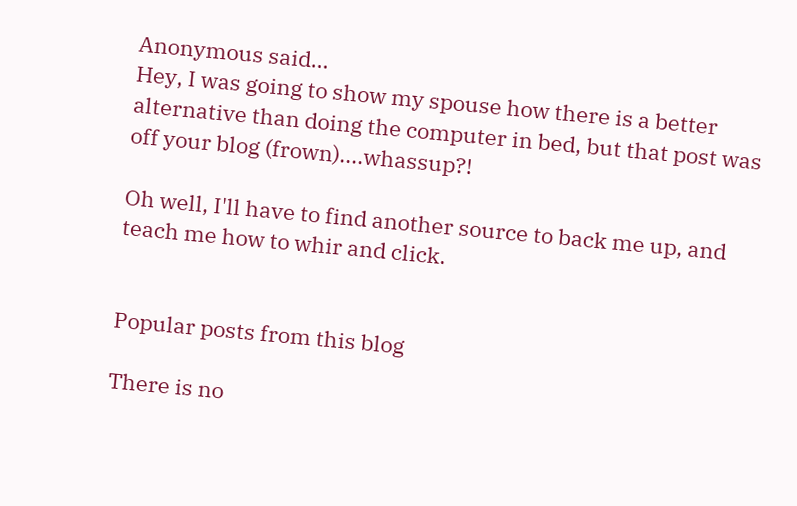Anonymous said…
Hey, I was going to show my spouse how there is a better alternative than doing the computer in bed, but that post was off your blog (frown)....whassup?!

Oh well, I'll have to find another source to back me up, and teach me how to whir and click.


Popular posts from this blog

There is no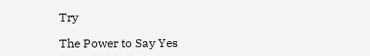Try

The Power to Say Yes